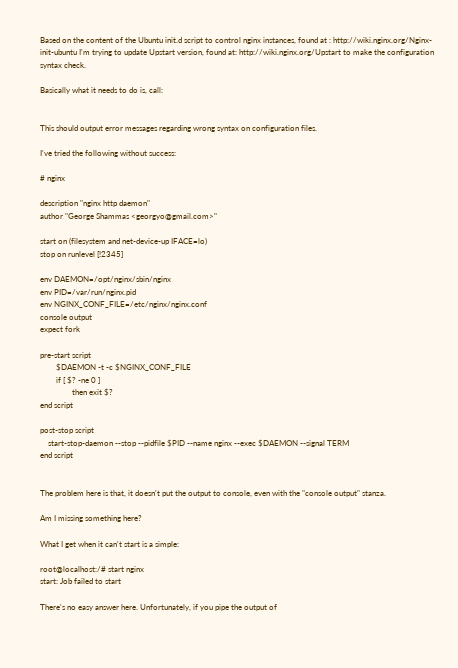Based on the content of the Ubuntu init.d script to control nginx instances, found at : http://wiki.nginx.org/Nginx-init-ubuntu I'm trying to update Upstart version, found at: http://wiki.nginx.org/Upstart to make the configuration syntax check.

Basically what it needs to do is, call:


This should output error messages regarding wrong syntax on configuration files.

I've tried the following without success:

# nginx

description "nginx http daemon"
author "George Shammas <georgyo@gmail.com>"

start on (filesystem and net-device-up IFACE=lo)
stop on runlevel [!2345]

env DAEMON=/opt/nginx/sbin/nginx
env PID=/var/run/nginx.pid
env NGINX_CONF_FILE=/etc/nginx/nginx.conf
console output
expect fork

pre-start script
        $DAEMON -t -c $NGINX_CONF_FILE
        if [ $? -ne 0 ]
                then exit $?
end script

post-stop script
    start-stop-daemon --stop --pidfile $PID --name nginx --exec $DAEMON --signal TERM
end script


The problem here is that, it doesn't put the output to console, even with the "console output" stanza.

Am I missing something here?

What I get when it can't start is a simple:

root@localhost:/# start nginx
start: Job failed to start

There's no easy answer here. Unfortunately, if you pipe the output of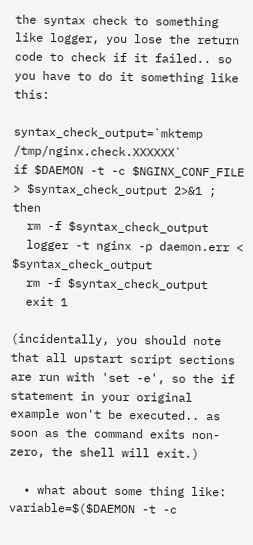the syntax check to something like logger, you lose the return code to check if it failed.. so you have to do it something like this:

syntax_check_output=`mktemp /tmp/nginx.check.XXXXXX`
if $DAEMON -t -c $NGINX_CONF_FILE > $syntax_check_output 2>&1 ; then
  rm -f $syntax_check_output
  logger -t nginx -p daemon.err < $syntax_check_output
  rm -f $syntax_check_output
  exit 1

(incidentally, you should note that all upstart script sections are run with 'set -e', so the if statement in your original example won't be executed.. as soon as the command exits non-zero, the shell will exit.)

  • what about some thing like: variable=$($DAEMON -t -c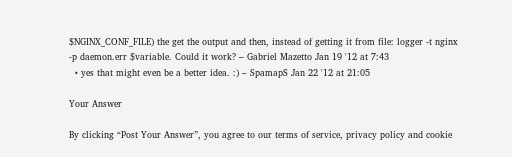$NGINX_CONF_FILE) the get the output and then, instead of getting it from file: logger -t nginx -p daemon.err $variable. Could it work? – Gabriel Mazetto Jan 19 '12 at 7:43
  • yes that might even be a better idea. :) – SpamapS Jan 22 '12 at 21:05

Your Answer

By clicking “Post Your Answer”, you agree to our terms of service, privacy policy and cookie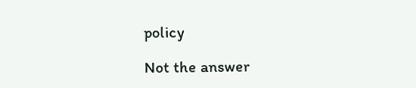policy

Not the answer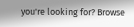you're looking for? Browse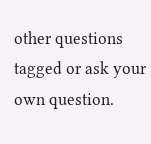other questions tagged or ask your own question.